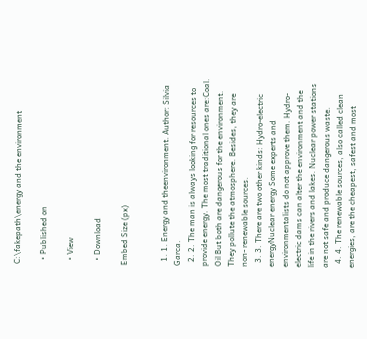C:\fakepath\energy and the environment

  • Published on

  • View

  • Download

Embed Size (px)


  1. 1. Energy and theenvironment. Author: Silvia Garca.
  2. 2. The man is always looking for resources to provide energy. The most traditional ones are:Coal. Oil But both are dangerous for the environment. They pollute the atmosphere. Besides, they are non- renewable sources.
  3. 3. There are two other kinds: Hydro-electric energyNuclear energy Some experts and environmentalists do not approve them. Hydro-electric dams can alter the environment and the life in the rivers and lakes. Nuclear power stations are not safe and produce dangerous waste.
  4. 4. The renewable sources, also called clean energies, are the cheapest, safest and most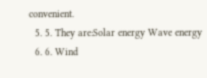convenient.
  5. 5. They are:Solar energy Wave energy
  6. 6. Wind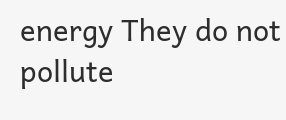energy They do not pollute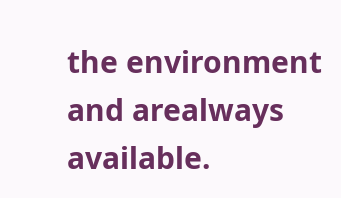the environment and arealways available.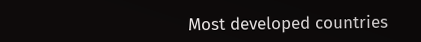Most developed countries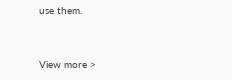use them.


View more >